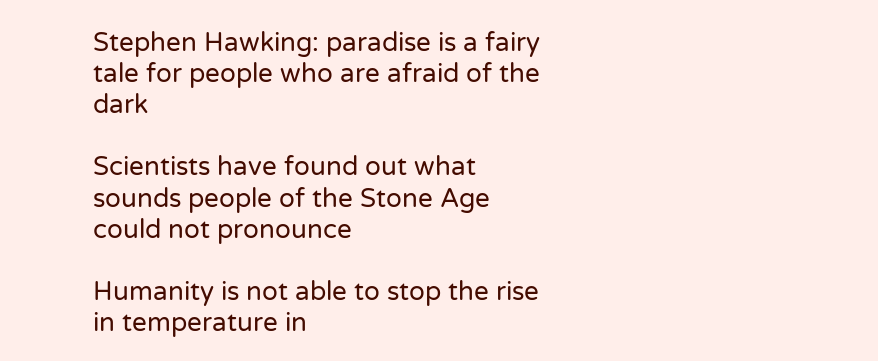Stephen Hawking: paradise is a fairy tale for people who are afraid of the dark

Scientists have found out what sounds people of the Stone Age could not pronounce

Humanity is not able to stop the rise in temperature in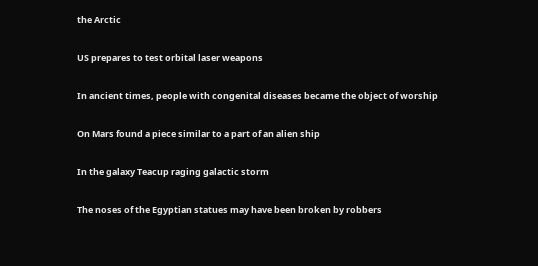the Arctic

US prepares to test orbital laser weapons

In ancient times, people with congenital diseases became the object of worship

On Mars found a piece similar to a part of an alien ship

In the galaxy Teacup raging galactic storm

The noses of the Egyptian statues may have been broken by robbers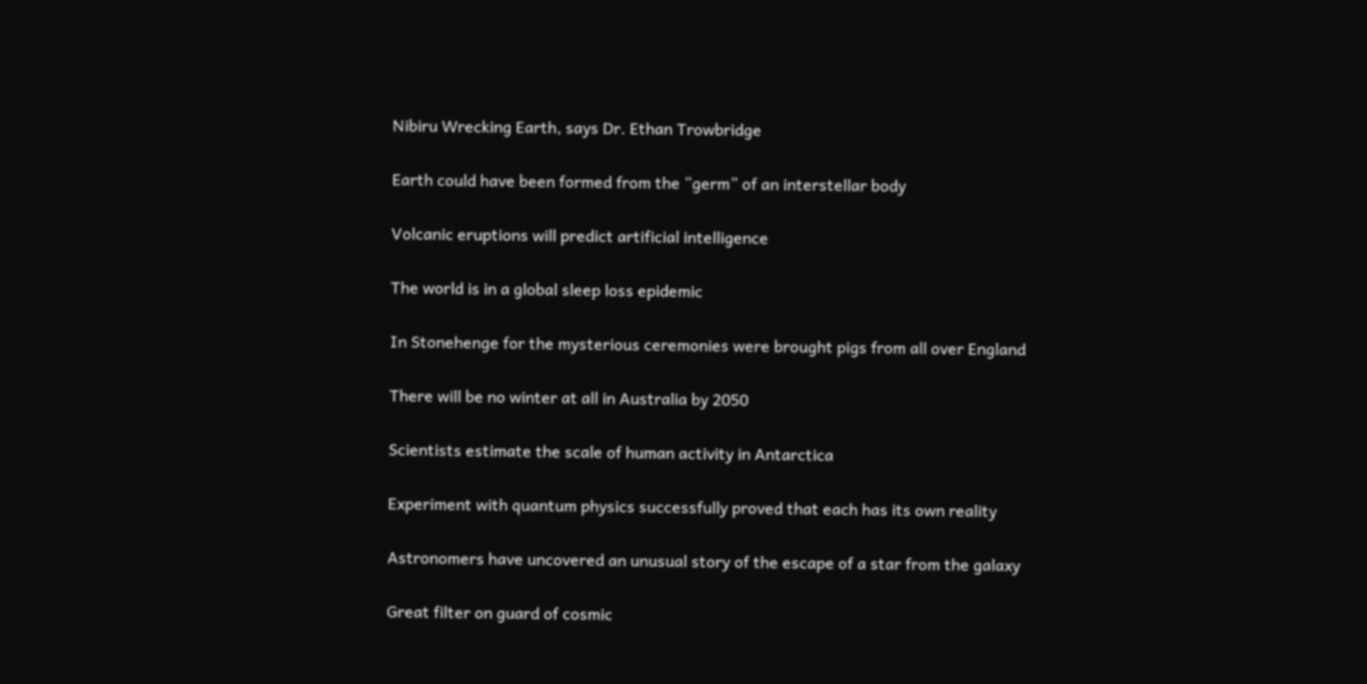Nibiru Wrecking Earth, says Dr. Ethan Trowbridge

Earth could have been formed from the “germ” of an interstellar body

Volcanic eruptions will predict artificial intelligence

The world is in a global sleep loss epidemic

In Stonehenge for the mysterious ceremonies were brought pigs from all over England

There will be no winter at all in Australia by 2050

Scientists estimate the scale of human activity in Antarctica

Experiment with quantum physics successfully proved that each has its own reality

Astronomers have uncovered an unusual story of the escape of a star from the galaxy

Great filter on guard of cosmic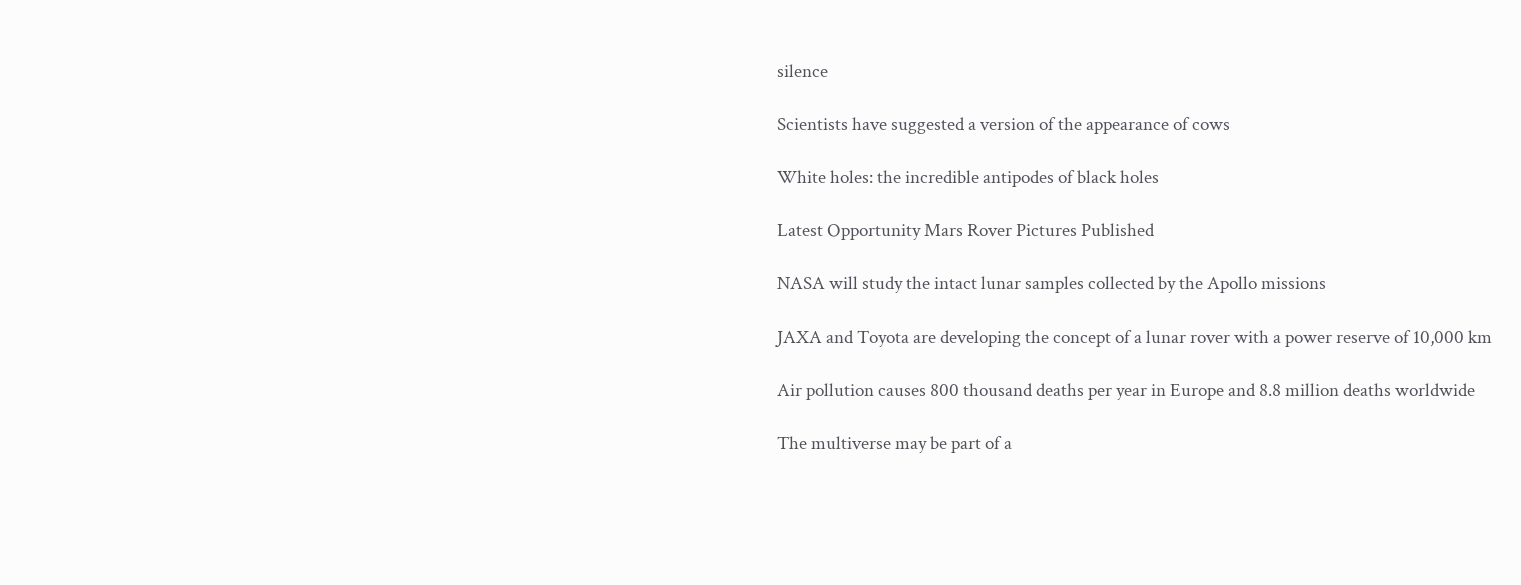silence

Scientists have suggested a version of the appearance of cows

White holes: the incredible antipodes of black holes

Latest Opportunity Mars Rover Pictures Published

NASA will study the intact lunar samples collected by the Apollo missions

JAXA and Toyota are developing the concept of a lunar rover with a power reserve of 10,000 km

Air pollution causes 800 thousand deaths per year in Europe and 8.8 million deaths worldwide

The multiverse may be part of a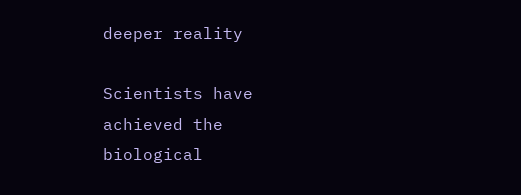deeper reality

Scientists have achieved the biological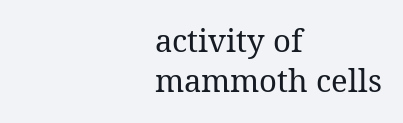activity of mammoth cells